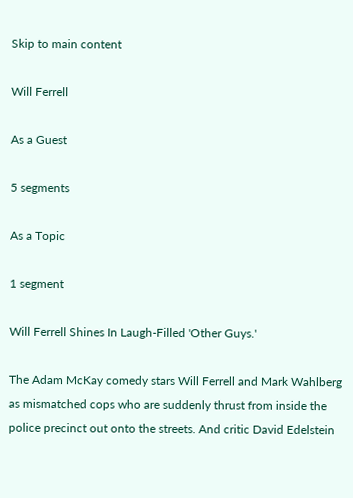Skip to main content

Will Ferrell

As a Guest

5 segments

As a Topic

1 segment

Will Ferrell Shines In Laugh-Filled 'Other Guys.'

The Adam McKay comedy stars Will Ferrell and Mark Wahlberg as mismatched cops who are suddenly thrust from inside the police precinct out onto the streets. And critic David Edelstein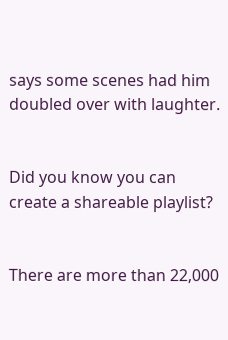says some scenes had him doubled over with laughter.


Did you know you can create a shareable playlist?


There are more than 22,000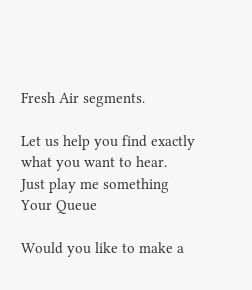Fresh Air segments.

Let us help you find exactly what you want to hear.
Just play me something
Your Queue

Would you like to make a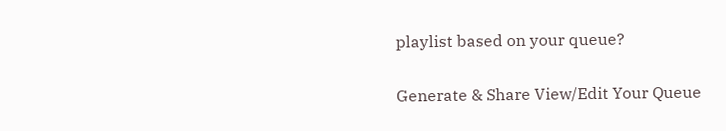playlist based on your queue?

Generate & Share View/Edit Your Queue